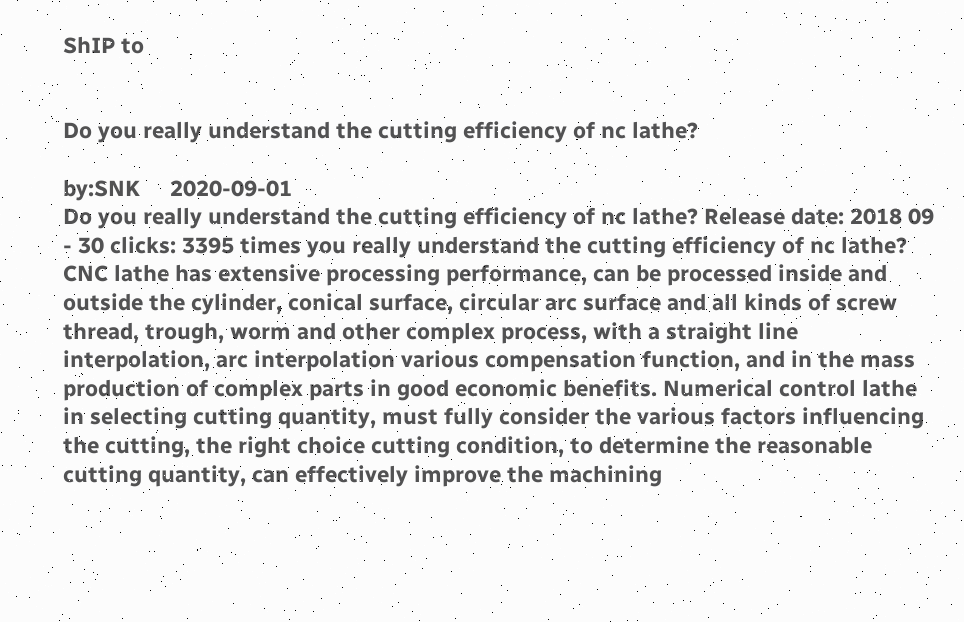ShIP to


Do you really understand the cutting efficiency of nc lathe?

by:SNK     2020-09-01
Do you really understand the cutting efficiency of nc lathe? Release date: 2018 09 - 30 clicks: 3395 times you really understand the cutting efficiency of nc lathe? CNC lathe has extensive processing performance, can be processed inside and outside the cylinder, conical surface, circular arc surface and all kinds of screw thread, trough, worm and other complex process, with a straight line interpolation, arc interpolation various compensation function, and in the mass production of complex parts in good economic benefits. Numerical control lathe in selecting cutting quantity, must fully consider the various factors influencing the cutting, the right choice cutting condition, to determine the reasonable cutting quantity, can effectively improve the machining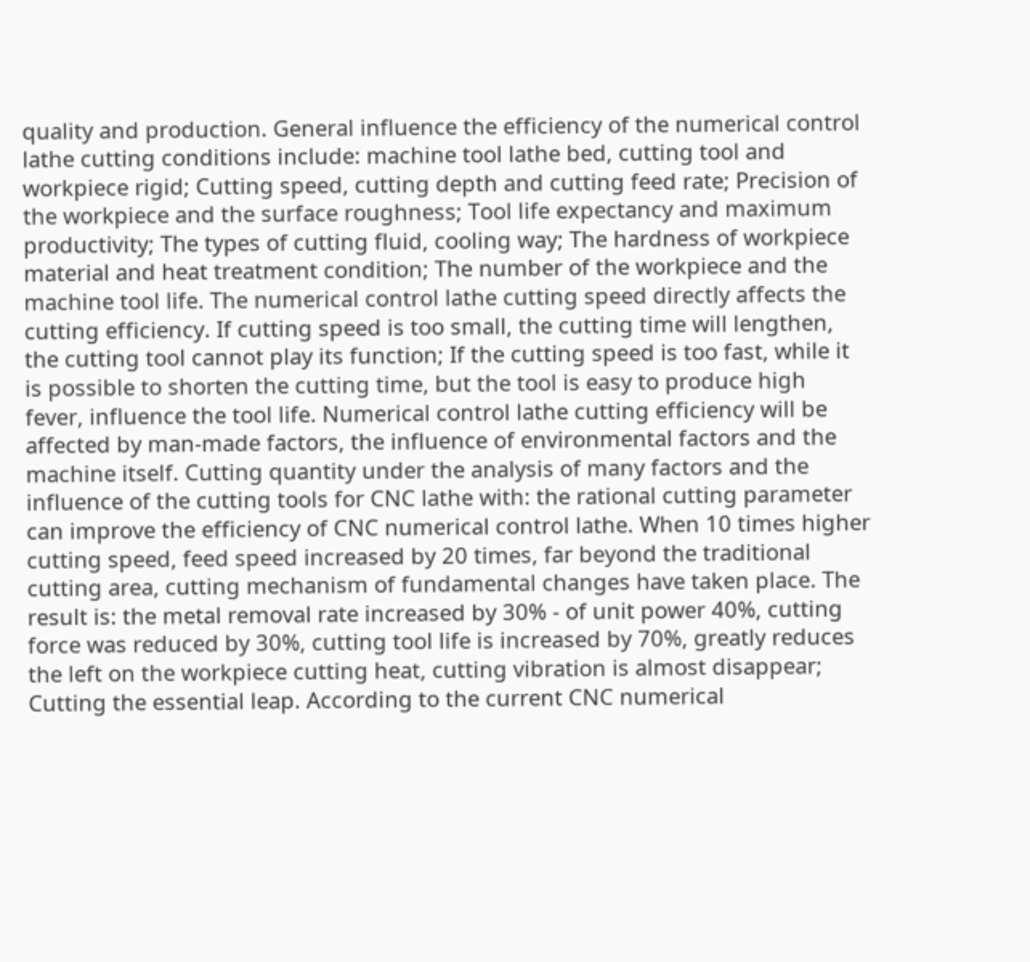quality and production. General influence the efficiency of the numerical control lathe cutting conditions include: machine tool lathe bed, cutting tool and workpiece rigid; Cutting speed, cutting depth and cutting feed rate; Precision of the workpiece and the surface roughness; Tool life expectancy and maximum productivity; The types of cutting fluid, cooling way; The hardness of workpiece material and heat treatment condition; The number of the workpiece and the machine tool life. The numerical control lathe cutting speed directly affects the cutting efficiency. If cutting speed is too small, the cutting time will lengthen, the cutting tool cannot play its function; If the cutting speed is too fast, while it is possible to shorten the cutting time, but the tool is easy to produce high fever, influence the tool life. Numerical control lathe cutting efficiency will be affected by man-made factors, the influence of environmental factors and the machine itself. Cutting quantity under the analysis of many factors and the influence of the cutting tools for CNC lathe with: the rational cutting parameter can improve the efficiency of CNC numerical control lathe. When 10 times higher cutting speed, feed speed increased by 20 times, far beyond the traditional cutting area, cutting mechanism of fundamental changes have taken place. The result is: the metal removal rate increased by 30% - of unit power 40%, cutting force was reduced by 30%, cutting tool life is increased by 70%, greatly reduces the left on the workpiece cutting heat, cutting vibration is almost disappear; Cutting the essential leap. According to the current CNC numerical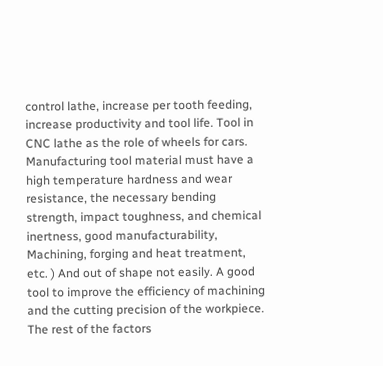control lathe, increase per tooth feeding, increase productivity and tool life. Tool in CNC lathe as the role of wheels for cars. Manufacturing tool material must have a high temperature hardness and wear resistance, the necessary bending strength, impact toughness, and chemical inertness, good manufacturability, Machining, forging and heat treatment, etc. ) And out of shape not easily. A good tool to improve the efficiency of machining and the cutting precision of the workpiece. The rest of the factors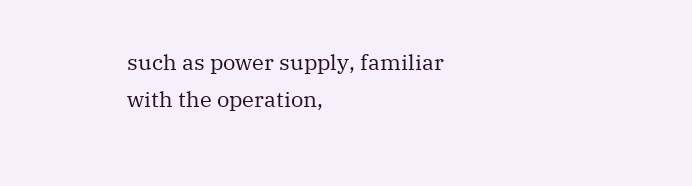such as power supply, familiar with the operation,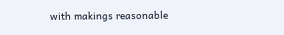with makings reasonable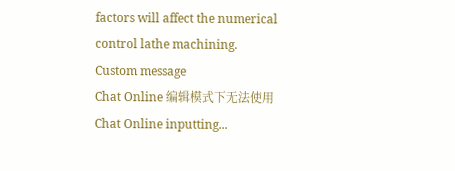factors will affect the numerical control lathe machining.
Custom message
Chat Online 编辑模式下无法使用
Chat Online inputting...